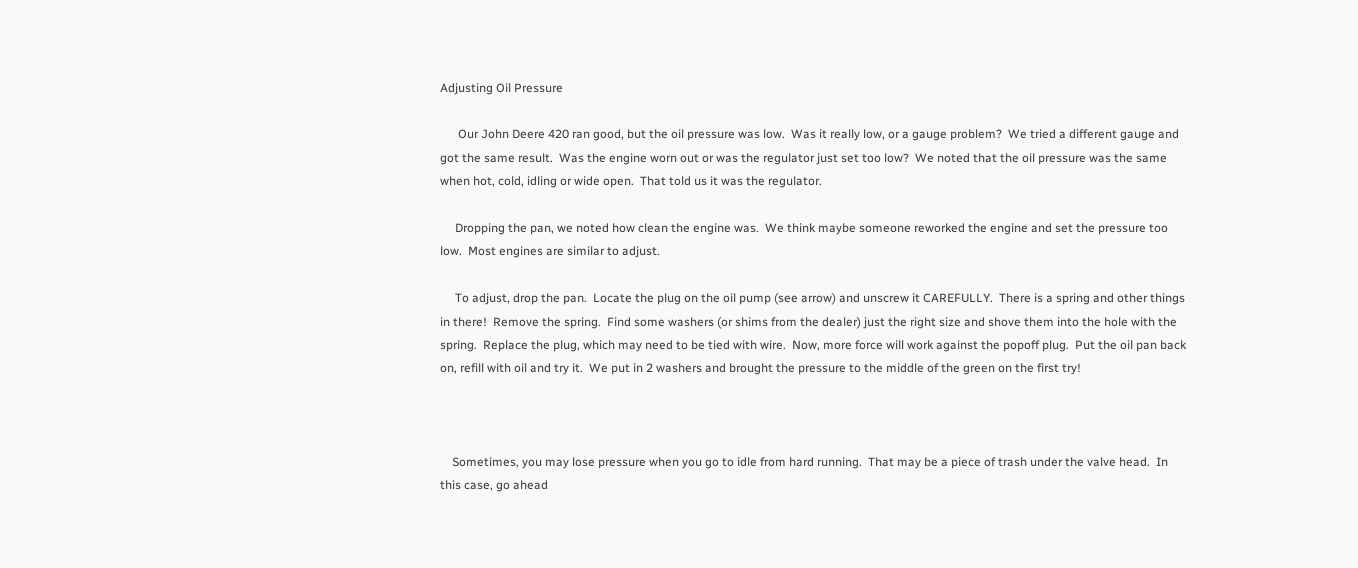Adjusting Oil Pressure

      Our John Deere 420 ran good, but the oil pressure was low.  Was it really low, or a gauge problem?  We tried a different gauge and got the same result.  Was the engine worn out or was the regulator just set too low?  We noted that the oil pressure was the same when hot, cold, idling or wide open.  That told us it was the regulator.

     Dropping the pan, we noted how clean the engine was.  We think maybe someone reworked the engine and set the pressure too low.  Most engines are similar to adjust.

     To adjust, drop the pan.  Locate the plug on the oil pump (see arrow) and unscrew it CAREFULLY.  There is a spring and other things in there!  Remove the spring.  Find some washers (or shims from the dealer) just the right size and shove them into the hole with the spring.  Replace the plug, which may need to be tied with wire.  Now, more force will work against the popoff plug.  Put the oil pan back on, refill with oil and try it.  We put in 2 washers and brought the pressure to the middle of the green on the first try!



    Sometimes, you may lose pressure when you go to idle from hard running.  That may be a piece of trash under the valve head.  In this case, go ahead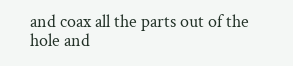and coax all the parts out of the hole and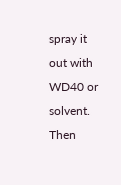spray it out with WD40 or solvent.  Then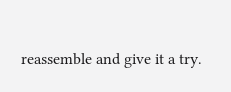reassemble and give it a try.